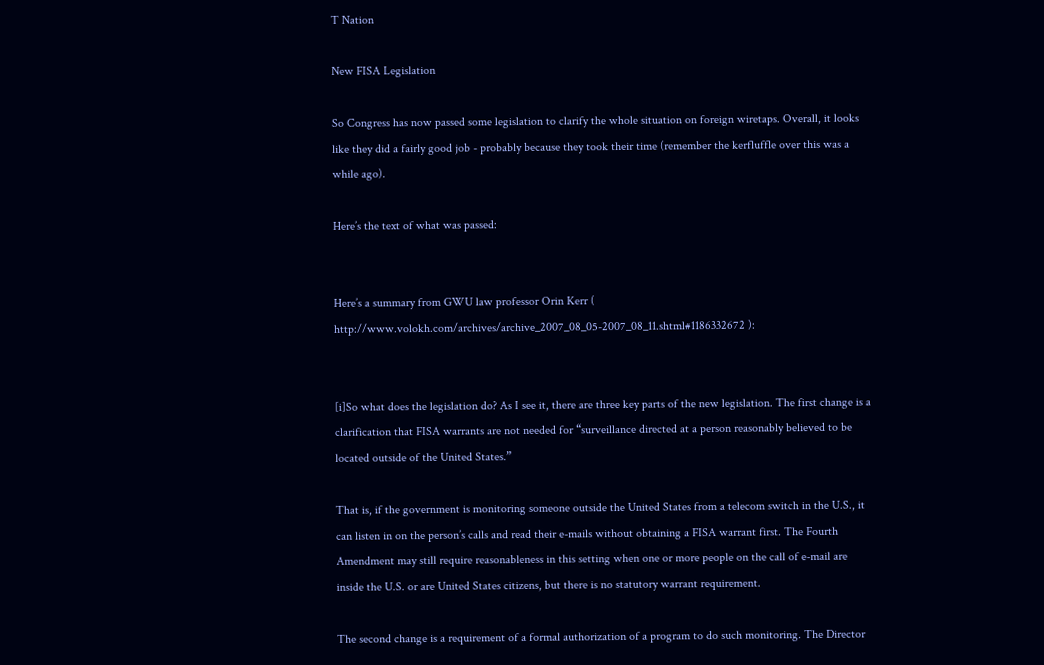T Nation

New FISA Legislation

So Congress has now passed some legislation to clarify the whole situation on foreign wiretaps. Overall, it looks like they did a fairly good job - probably because they took their time (remember the kerfluffle over this was a while ago).

Here’s the text of what was passed:


Here’s a summary from GWU law professor Orin Kerr ( http://www.volokh.com/archives/archive_2007_08_05-2007_08_11.shtml#1186332672 ):


[i]So what does the legislation do? As I see it, there are three key parts of the new legislation. The first change is a clarification that FISA warrants are not needed for “surveillance directed at a person reasonably believed to be located outside of the United States.”

That is, if the government is monitoring someone outside the United States from a telecom switch in the U.S., it can listen in on the person’s calls and read their e-mails without obtaining a FISA warrant first. The Fourth Amendment may still require reasonableness in this setting when one or more people on the call of e-mail are inside the U.S. or are United States citizens, but there is no statutory warrant requirement.

The second change is a requirement of a formal authorization of a program to do such monitoring. The Director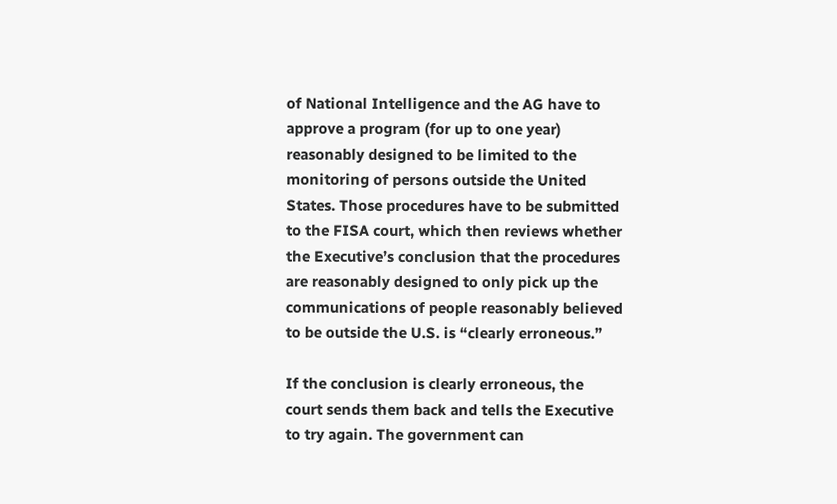of National Intelligence and the AG have to approve a program (for up to one year) reasonably designed to be limited to the monitoring of persons outside the United States. Those procedures have to be submitted to the FISA court, which then reviews whether the Executive’s conclusion that the procedures are reasonably designed to only pick up the communications of people reasonably believed to be outside the U.S. is “clearly erroneous.”

If the conclusion is clearly erroneous, the court sends them back and tells the Executive to try again. The government can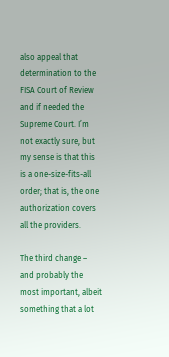also appeal that determination to the FISA Court of Review and if needed the Supreme Court. I’m not exactly sure, but my sense is that this is a one-size-fits-all order; that is, the one authorization covers all the providers.

The third change – and probably the most important, albeit something that a lot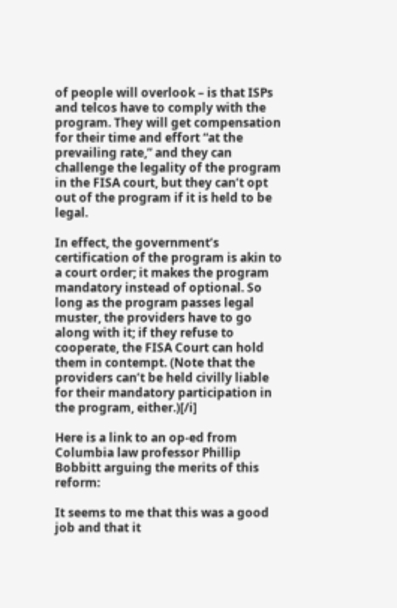of people will overlook – is that ISPs and telcos have to comply with the program. They will get compensation for their time and effort “at the prevailing rate,” and they can challenge the legality of the program in the FISA court, but they can’t opt out of the program if it is held to be legal.

In effect, the government’s certification of the program is akin to a court order; it makes the program mandatory instead of optional. So long as the program passes legal muster, the providers have to go along with it; if they refuse to cooperate, the FISA Court can hold them in contempt. (Note that the providers can’t be held civilly liable for their mandatory participation in the program, either.)[/i]

Here is a link to an op-ed from Columbia law professor Phillip Bobbitt arguing the merits of this reform:

It seems to me that this was a good job and that it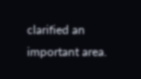clarified an important area.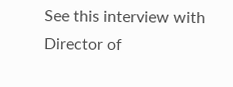See this interview with Director of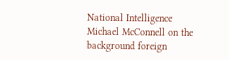National Intelligence Michael McConnell on the background foreign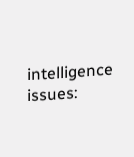intelligence issues: